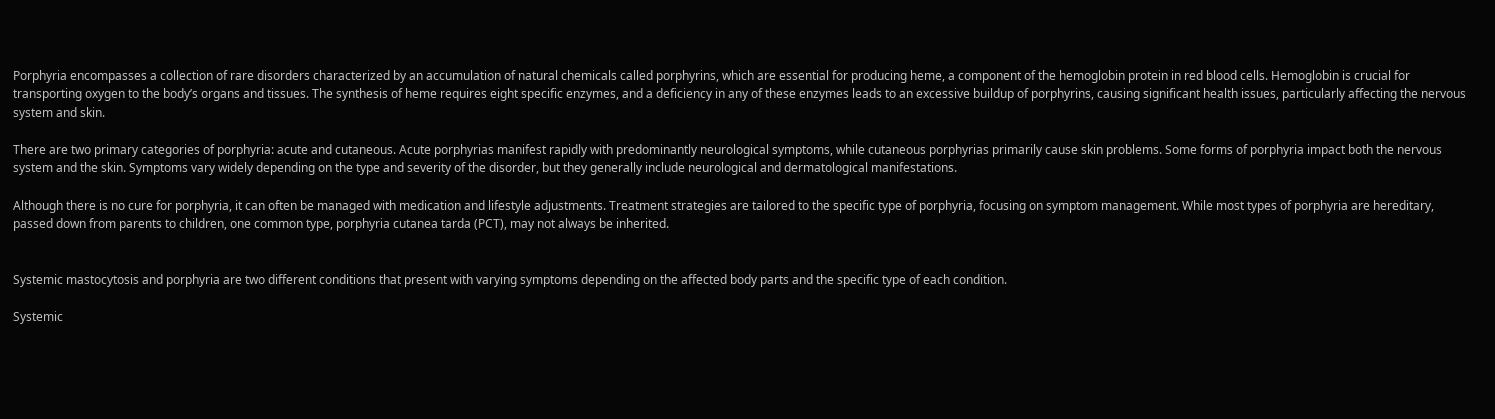Porphyria encompasses a collection of rare disorders characterized by an accumulation of natural chemicals called porphyrins, which are essential for producing heme, a component of the hemoglobin protein in red blood cells. Hemoglobin is crucial for transporting oxygen to the body’s organs and tissues. The synthesis of heme requires eight specific enzymes, and a deficiency in any of these enzymes leads to an excessive buildup of porphyrins, causing significant health issues, particularly affecting the nervous system and skin.

There are two primary categories of porphyria: acute and cutaneous. Acute porphyrias manifest rapidly with predominantly neurological symptoms, while cutaneous porphyrias primarily cause skin problems. Some forms of porphyria impact both the nervous system and the skin. Symptoms vary widely depending on the type and severity of the disorder, but they generally include neurological and dermatological manifestations.

Although there is no cure for porphyria, it can often be managed with medication and lifestyle adjustments. Treatment strategies are tailored to the specific type of porphyria, focusing on symptom management. While most types of porphyria are hereditary, passed down from parents to children, one common type, porphyria cutanea tarda (PCT), may not always be inherited.


Systemic mastocytosis and porphyria are two different conditions that present with varying symptoms depending on the affected body parts and the specific type of each condition.

Systemic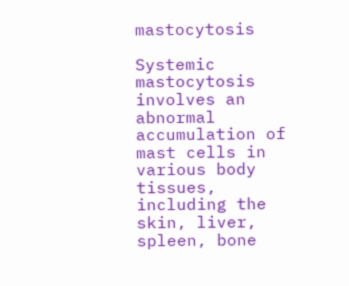mastocytosis

Systemic mastocytosis involves an abnormal accumulation of mast cells in various body tissues, including the skin, liver, spleen, bone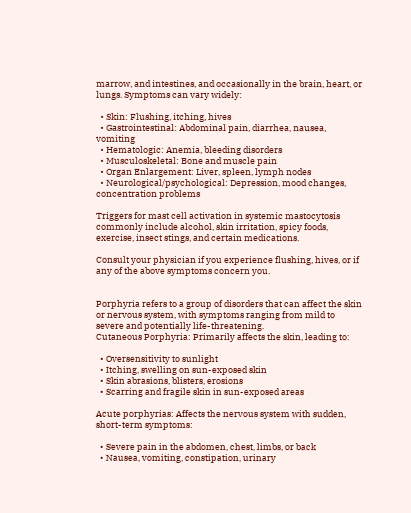marrow, and intestines, and occasionally in the brain, heart, or lungs. Symptoms can vary widely:

  • Skin: Flushing, itching, hives
  • Gastrointestinal: Abdominal pain, diarrhea, nausea, vomiting
  • Hematologic: Anemia, bleeding disorders
  • Musculoskeletal: Bone and muscle pain
  • Organ Enlargement: Liver, spleen, lymph nodes
  • Neurological/psychological: Depression, mood changes, concentration problems

Triggers for mast cell activation in systemic mastocytosis commonly include alcohol, skin irritation, spicy foods, exercise, insect stings, and certain medications.

Consult your physician if you experience flushing, hives, or if any of the above symptoms concern you.


Porphyria refers to a group of disorders that can affect the skin or nervous system, with symptoms ranging from mild to severe and potentially life-threatening.
Cutaneous Porphyria: Primarily affects the skin, leading to:

  • Oversensitivity to sunlight
  • Itching, swelling on sun-exposed skin
  • Skin abrasions, blisters, erosions
  • Scarring and fragile skin in sun-exposed areas

Acute porphyrias: Affects the nervous system with sudden, short-term symptoms:

  • Severe pain in the abdomen, chest, limbs, or back
  • Nausea, vomiting, constipation, urinary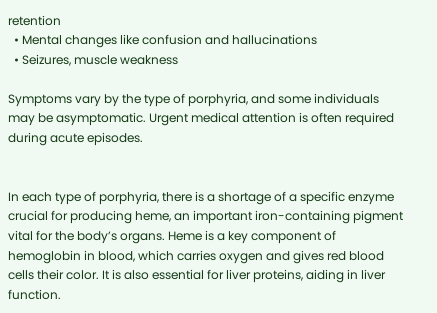retention
  • Mental changes like confusion and hallucinations
  • Seizures, muscle weakness

Symptoms vary by the type of porphyria, and some individuals may be asymptomatic. Urgent medical attention is often required during acute episodes.


In each type of porphyria, there is a shortage of a specific enzyme crucial for producing heme, an important iron-containing pigment vital for the body’s organs. Heme is a key component of hemoglobin in blood, which carries oxygen and gives red blood cells their color. It is also essential for liver proteins, aiding in liver function.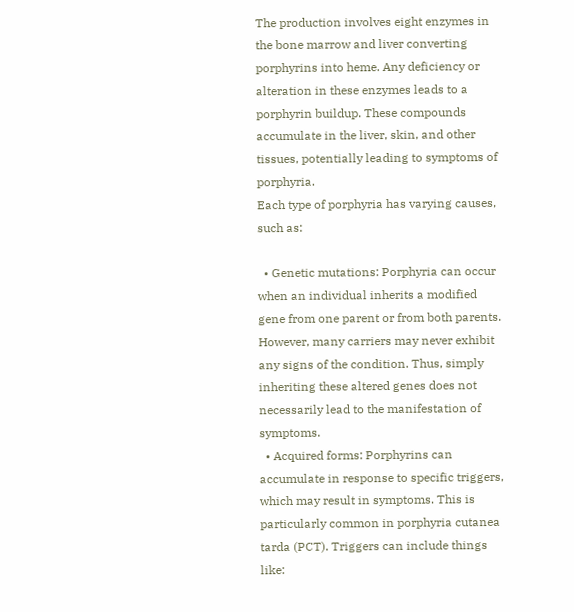The production involves eight enzymes in the bone marrow and liver converting porphyrins into heme. Any deficiency or alteration in these enzymes leads to a porphyrin buildup. These compounds accumulate in the liver, skin, and other tissues, potentially leading to symptoms of porphyria.
Each type of porphyria has varying causes, such as:

  • Genetic mutations: Porphyria can occur when an individual inherits a modified gene from one parent or from both parents. However, many carriers may never exhibit any signs of the condition. Thus, simply inheriting these altered genes does not necessarily lead to the manifestation of symptoms.
  • Acquired forms: Porphyrins can accumulate in response to specific triggers, which may result in symptoms. This is particularly common in porphyria cutanea tarda (PCT). Triggers can include things like: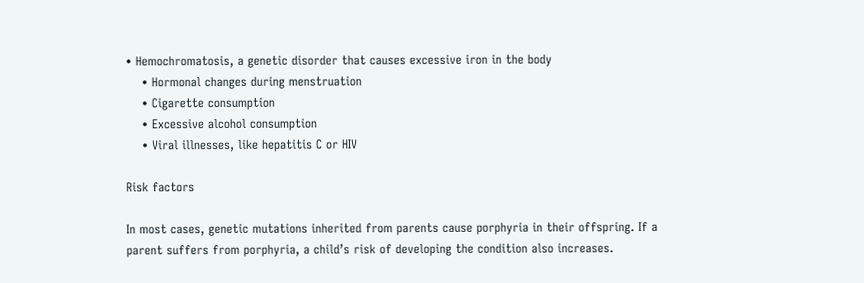• Hemochromatosis, a genetic disorder that causes excessive iron in the body
    • Hormonal changes during menstruation
    • Cigarette consumption
    • Excessive alcohol consumption
    • Viral illnesses, like hepatitis C or HIV

Risk factors

In most cases, genetic mutations inherited from parents cause porphyria in their offspring. If a parent suffers from porphyria, a child’s risk of developing the condition also increases.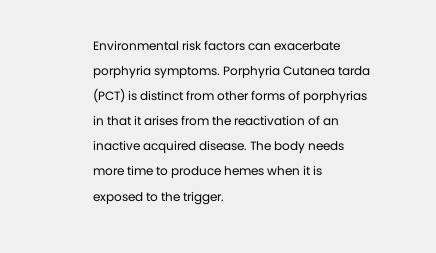Environmental risk factors can exacerbate porphyria symptoms. Porphyria Cutanea tarda (PCT) is distinct from other forms of porphyrias in that it arises from the reactivation of an inactive acquired disease. The body needs more time to produce hemes when it is exposed to the trigger.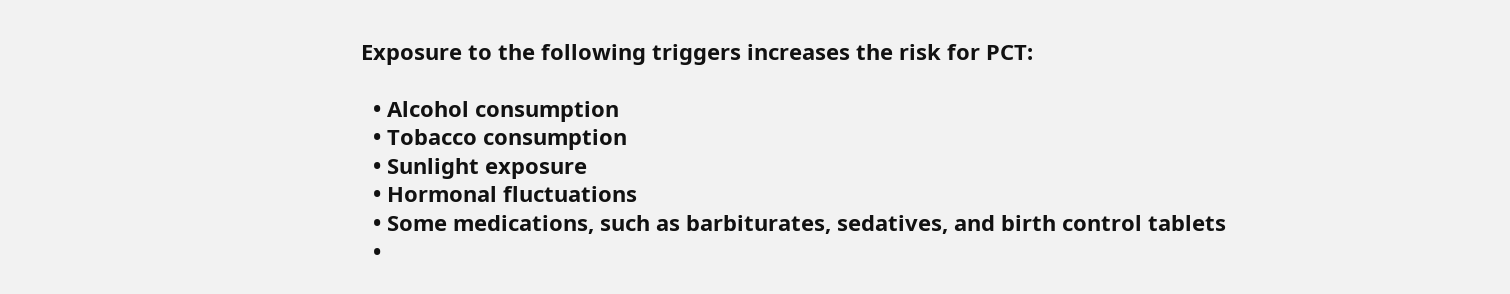Exposure to the following triggers increases the risk for PCT:

  • Alcohol consumption
  • Tobacco consumption
  • Sunlight exposure
  • Hormonal fluctuations
  • Some medications, such as barbiturates, sedatives, and birth control tablets
  •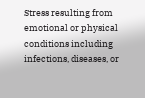Stress resulting from emotional or physical conditions including infections, diseases, or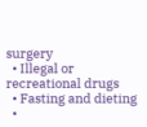surgery
  • Illegal or recreational drugs
  • Fasting and dieting
  •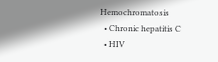Hemochromatosis
  • Chronic hepatitis C
  • HIV